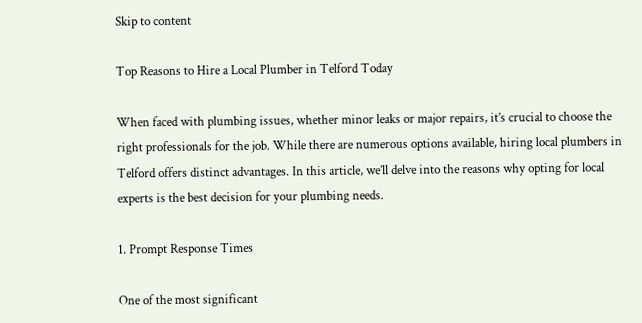Skip to content

Top Reasons to Hire a Local Plumber in Telford Today

When faced with plumbing issues, whether minor leaks or major repairs, it’s crucial to choose the right professionals for the job. While there are numerous options available, hiring local plumbers in Telford offers distinct advantages. In this article, we’ll delve into the reasons why opting for local experts is the best decision for your plumbing needs.

1. Prompt Response Times

One of the most significant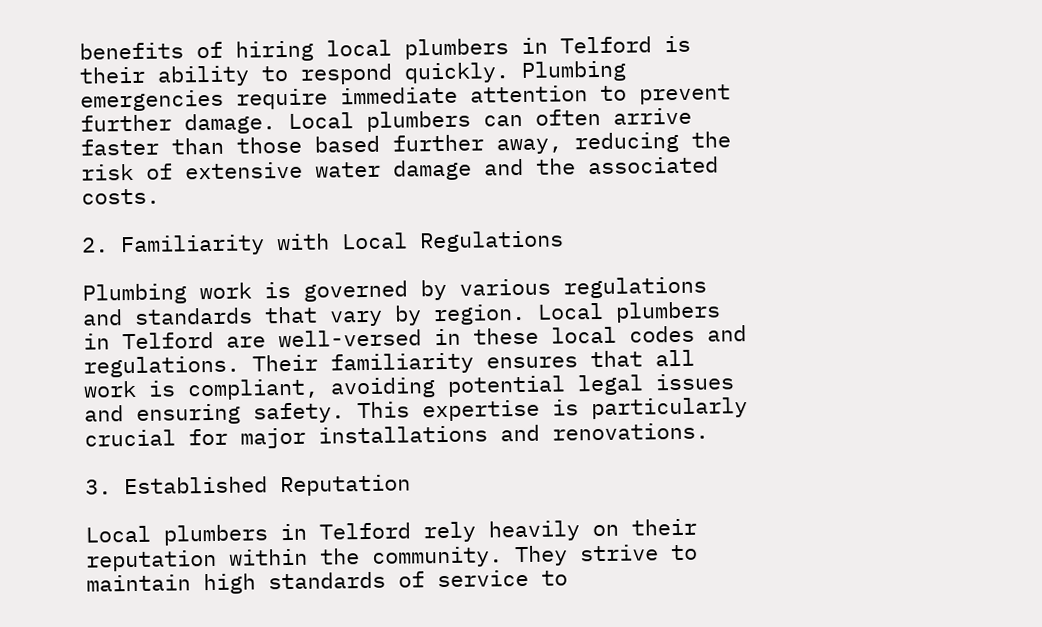benefits of hiring local plumbers in Telford is their ability to respond quickly. Plumbing emergencies require immediate attention to prevent further damage. Local plumbers can often arrive faster than those based further away, reducing the risk of extensive water damage and the associated costs.

2. Familiarity with Local Regulations

Plumbing work is governed by various regulations and standards that vary by region. Local plumbers in Telford are well-versed in these local codes and regulations. Their familiarity ensures that all work is compliant, avoiding potential legal issues and ensuring safety. This expertise is particularly crucial for major installations and renovations.

3. Established Reputation

Local plumbers in Telford rely heavily on their reputation within the community. They strive to maintain high standards of service to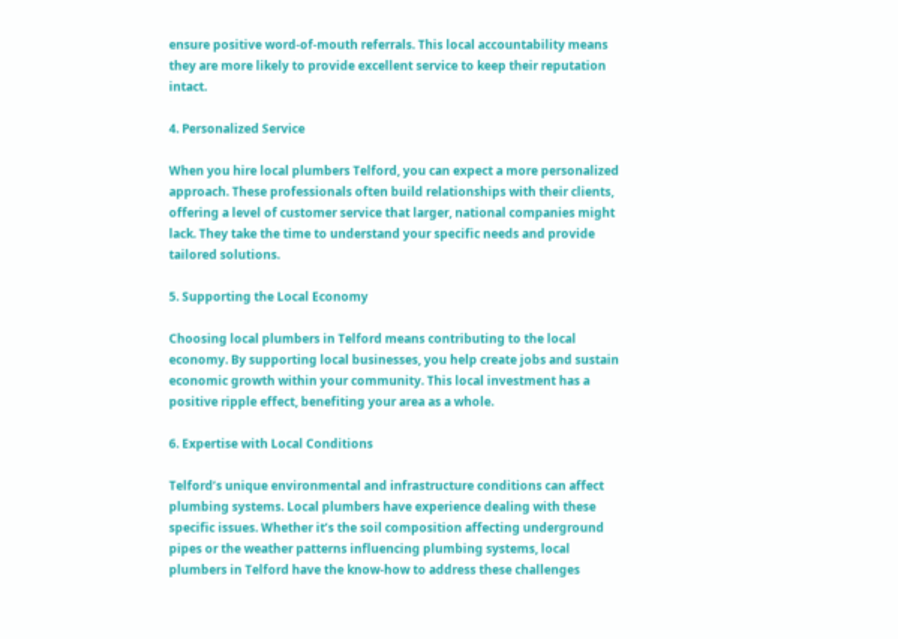ensure positive word-of-mouth referrals. This local accountability means they are more likely to provide excellent service to keep their reputation intact.

4. Personalized Service

When you hire local plumbers Telford, you can expect a more personalized approach. These professionals often build relationships with their clients, offering a level of customer service that larger, national companies might lack. They take the time to understand your specific needs and provide tailored solutions.

5. Supporting the Local Economy

Choosing local plumbers in Telford means contributing to the local economy. By supporting local businesses, you help create jobs and sustain economic growth within your community. This local investment has a positive ripple effect, benefiting your area as a whole.

6. Expertise with Local Conditions

Telford’s unique environmental and infrastructure conditions can affect plumbing systems. Local plumbers have experience dealing with these specific issues. Whether it’s the soil composition affecting underground pipes or the weather patterns influencing plumbing systems, local plumbers in Telford have the know-how to address these challenges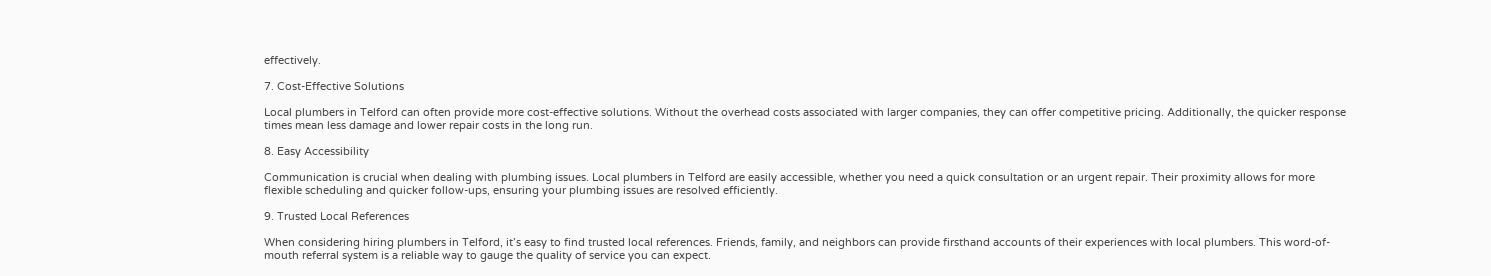effectively.

7. Cost-Effective Solutions

Local plumbers in Telford can often provide more cost-effective solutions. Without the overhead costs associated with larger companies, they can offer competitive pricing. Additionally, the quicker response times mean less damage and lower repair costs in the long run.

8. Easy Accessibility

Communication is crucial when dealing with plumbing issues. Local plumbers in Telford are easily accessible, whether you need a quick consultation or an urgent repair. Their proximity allows for more flexible scheduling and quicker follow-ups, ensuring your plumbing issues are resolved efficiently.

9. Trusted Local References

When considering hiring plumbers in Telford, it’s easy to find trusted local references. Friends, family, and neighbors can provide firsthand accounts of their experiences with local plumbers. This word-of-mouth referral system is a reliable way to gauge the quality of service you can expect.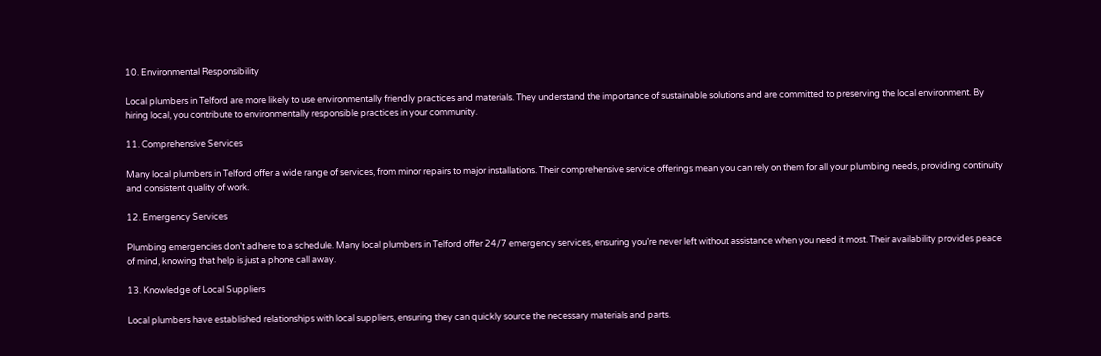10. Environmental Responsibility

Local plumbers in Telford are more likely to use environmentally friendly practices and materials. They understand the importance of sustainable solutions and are committed to preserving the local environment. By hiring local, you contribute to environmentally responsible practices in your community.

11. Comprehensive Services

Many local plumbers in Telford offer a wide range of services, from minor repairs to major installations. Their comprehensive service offerings mean you can rely on them for all your plumbing needs, providing continuity and consistent quality of work.

12. Emergency Services

Plumbing emergencies don’t adhere to a schedule. Many local plumbers in Telford offer 24/7 emergency services, ensuring you’re never left without assistance when you need it most. Their availability provides peace of mind, knowing that help is just a phone call away.

13. Knowledge of Local Suppliers

Local plumbers have established relationships with local suppliers, ensuring they can quickly source the necessary materials and parts.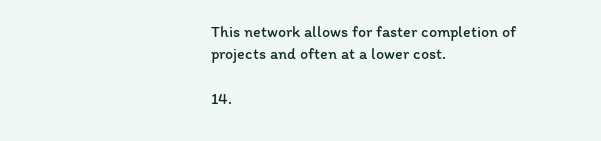This network allows for faster completion of projects and often at a lower cost.

14.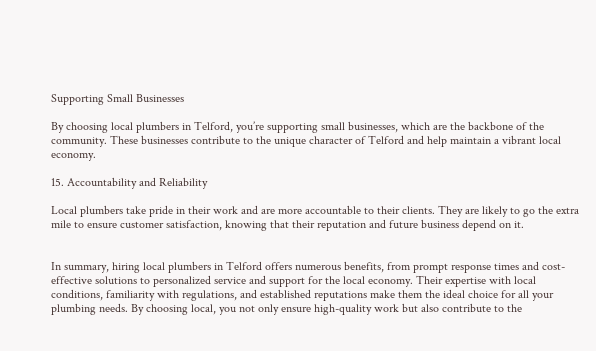Supporting Small Businesses

By choosing local plumbers in Telford, you’re supporting small businesses, which are the backbone of the community. These businesses contribute to the unique character of Telford and help maintain a vibrant local economy.

15. Accountability and Reliability

Local plumbers take pride in their work and are more accountable to their clients. They are likely to go the extra mile to ensure customer satisfaction, knowing that their reputation and future business depend on it.


In summary, hiring local plumbers in Telford offers numerous benefits, from prompt response times and cost-effective solutions to personalized service and support for the local economy. Their expertise with local conditions, familiarity with regulations, and established reputations make them the ideal choice for all your plumbing needs. By choosing local, you not only ensure high-quality work but also contribute to the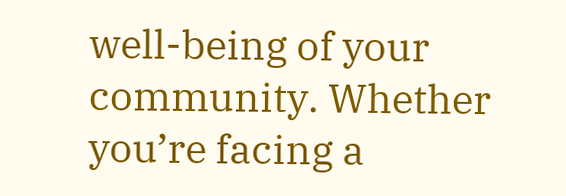well-being of your community. Whether you’re facing a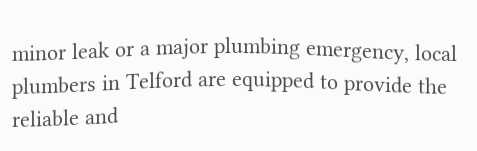minor leak or a major plumbing emergency, local plumbers in Telford are equipped to provide the reliable and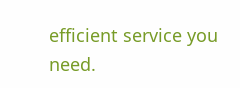efficient service you need.